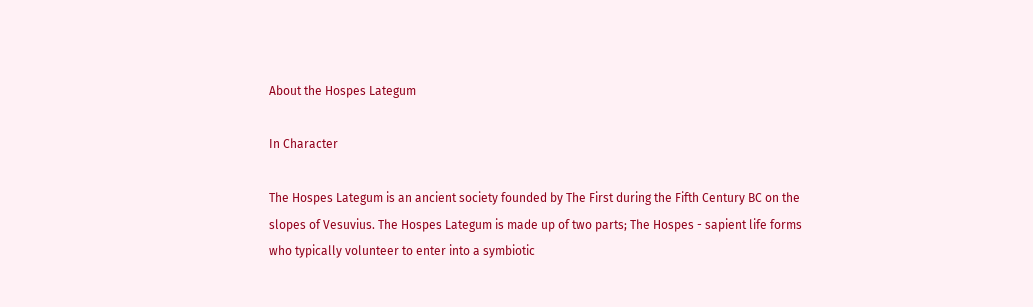About the Hospes Lategum

In Character

The Hospes Lategum is an ancient society founded by The First during the Fifth Century BC on the slopes of Vesuvius. The Hospes Lategum is made up of two parts; The Hospes - sapient life forms who typically volunteer to enter into a symbiotic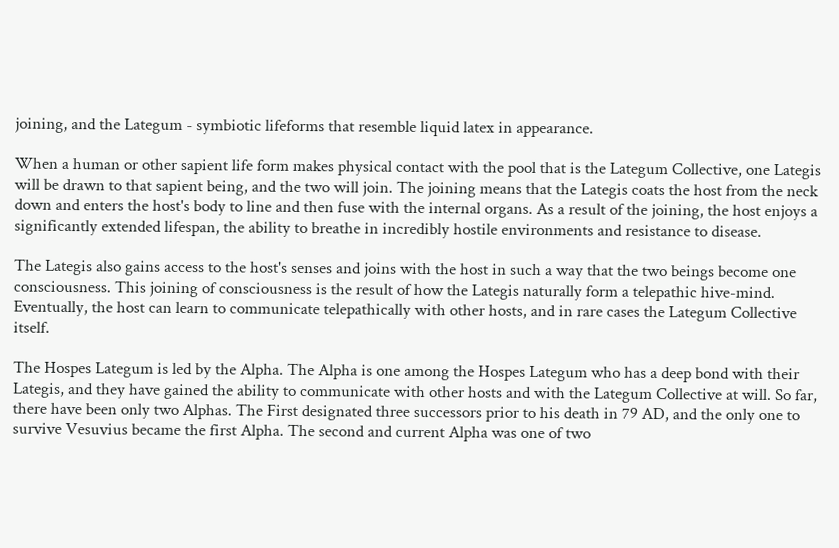joining, and the Lategum - symbiotic lifeforms that resemble liquid latex in appearance.

When a human or other sapient life form makes physical contact with the pool that is the Lategum Collective, one Lategis will be drawn to that sapient being, and the two will join. The joining means that the Lategis coats the host from the neck down and enters the host's body to line and then fuse with the internal organs. As a result of the joining, the host enjoys a significantly extended lifespan, the ability to breathe in incredibly hostile environments and resistance to disease.

The Lategis also gains access to the host's senses and joins with the host in such a way that the two beings become one consciousness. This joining of consciousness is the result of how the Lategis naturally form a telepathic hive-mind. Eventually, the host can learn to communicate telepathically with other hosts, and in rare cases the Lategum Collective itself.

The Hospes Lategum is led by the Alpha. The Alpha is one among the Hospes Lategum who has a deep bond with their Lategis, and they have gained the ability to communicate with other hosts and with the Lategum Collective at will. So far, there have been only two Alphas. The First designated three successors prior to his death in 79 AD, and the only one to survive Vesuvius became the first Alpha. The second and current Alpha was one of two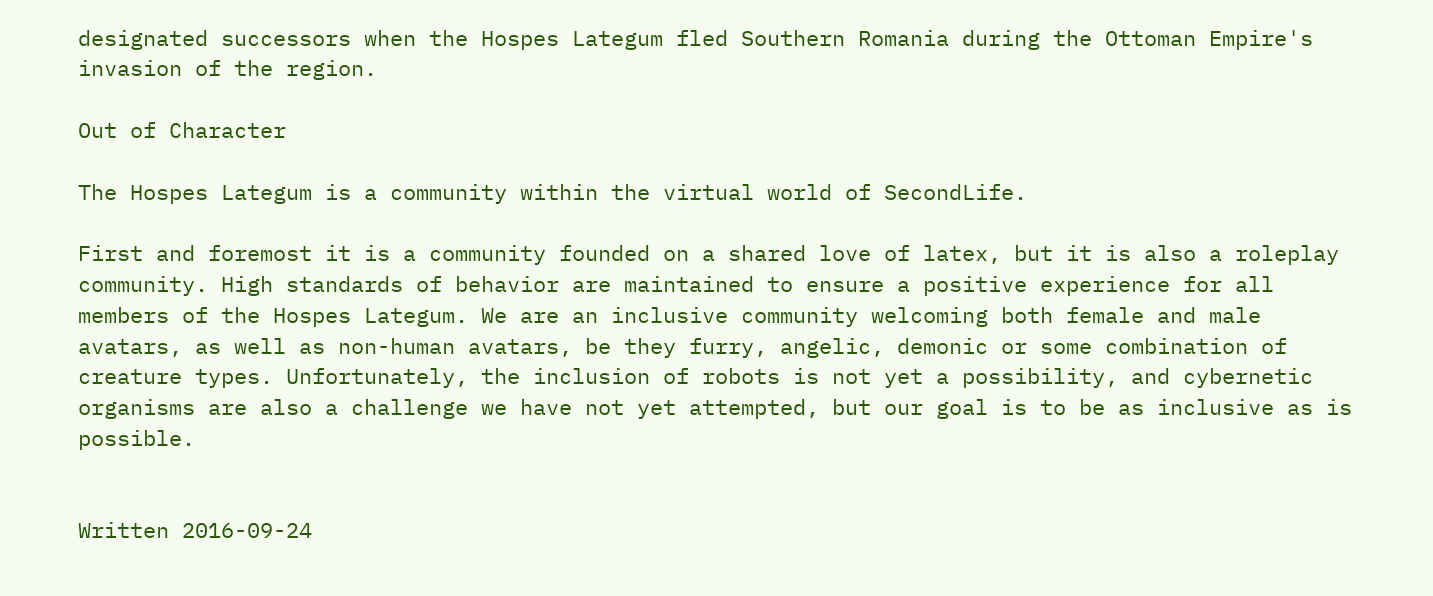designated successors when the Hospes Lategum fled Southern Romania during the Ottoman Empire's invasion of the region.

Out of Character

The Hospes Lategum is a community within the virtual world of SecondLife.

First and foremost it is a community founded on a shared love of latex, but it is also a roleplay community. High standards of behavior are maintained to ensure a positive experience for all members of the Hospes Lategum. We are an inclusive community welcoming both female and male avatars, as well as non-human avatars, be they furry, angelic, demonic or some combination of creature types. Unfortunately, the inclusion of robots is not yet a possibility, and cybernetic organisms are also a challenge we have not yet attempted, but our goal is to be as inclusive as is possible.


Written 2016-09-24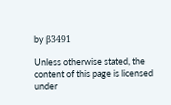by β3491

Unless otherwise stated, the content of this page is licensed under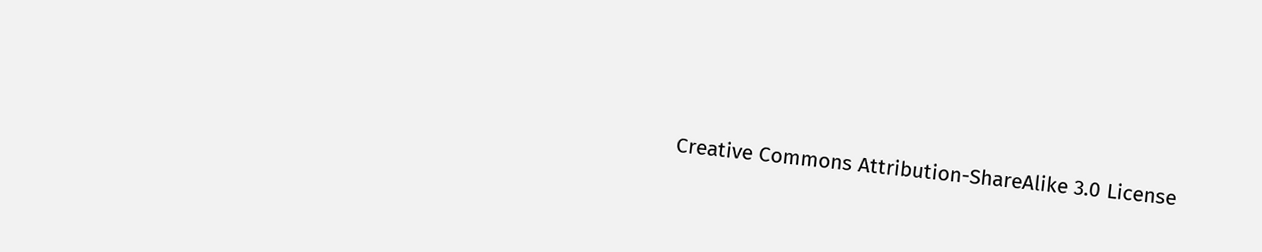Creative Commons Attribution-ShareAlike 3.0 License